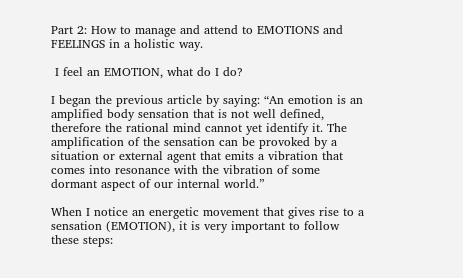Part 2: How to manage and attend to EMOTIONS and FEELINGS in a holistic way.

 I feel an EMOTION, what do I do?

I began the previous article by saying: “An emotion is an amplified body sensation that is not well defined, therefore the rational mind cannot yet identify it. The amplification of the sensation can be provoked by a situation or external agent that emits a vibration that comes into resonance with the vibration of some dormant aspect of our internal world.”

When I notice an energetic movement that gives rise to a sensation (EMOTION), it is very important to follow these steps: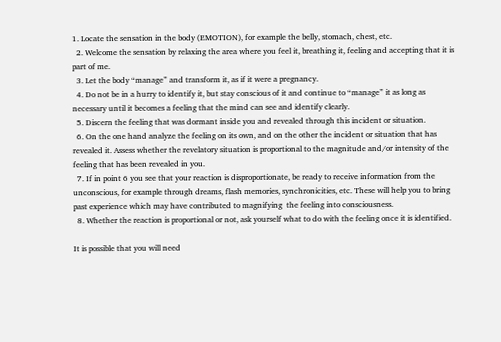1. Locate the sensation in the body (EMOTION), for example the belly, stomach, chest, etc.
  2. Welcome the sensation by relaxing the area where you feel it, breathing it, feeling and accepting that it is part of me.
  3. Let the body “manage” and transform it, as if it were a pregnancy.
  4. Do not be in a hurry to identify it, but stay conscious of it and continue to “manage” it as long as necessary until it becomes a feeling that the mind can see and identify clearly.
  5. Discern the feeling that was dormant inside you and revealed through this incident or situation.
  6. On the one hand analyze the feeling on its own, and on the other the incident or situation that has revealed it. Assess whether the revelatory situation is proportional to the magnitude and/or intensity of the feeling that has been revealed in you.
  7. If in point 6 you see that your reaction is disproportionate, be ready to receive information from the unconscious, for example through dreams, flash memories, synchronicities, etc. These will help you to bring past experience which may have contributed to magnifying  the feeling into consciousness.
  8. Whether the reaction is proportional or not, ask yourself what to do with the feeling once it is identified.

It is possible that you will need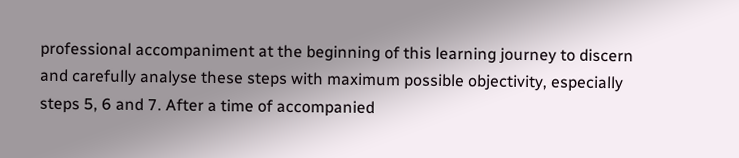professional accompaniment at the beginning of this learning journey to discern and carefully analyse these steps with maximum possible objectivity, especially steps 5, 6 and 7. After a time of accompanied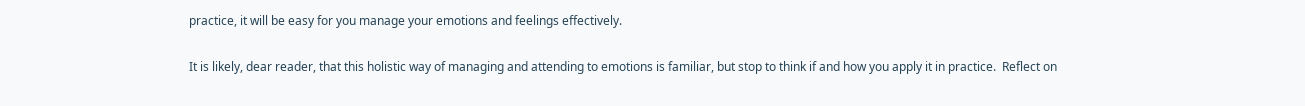practice, it will be easy for you manage your emotions and feelings effectively.

It is likely, dear reader, that this holistic way of managing and attending to emotions is familiar, but stop to think if and how you apply it in practice.  Reflect on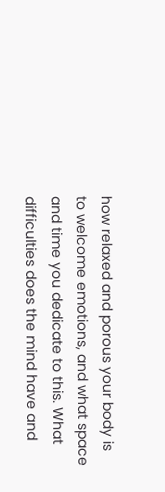how relaxed and porous your body is to welcome emotions, and what space and time you dedicate to this. What difficulties does the mind have and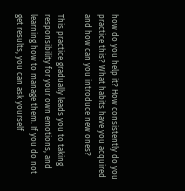how do you help it? How consistently do you practice this? What habits have you acquired and how can you introduce new ones?

This practice gradually leads you to taking responsibility for your own emotions, and learning how to manage them. If you do not get results, you can ask yourself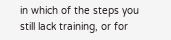in which of the steps you still lack training, or for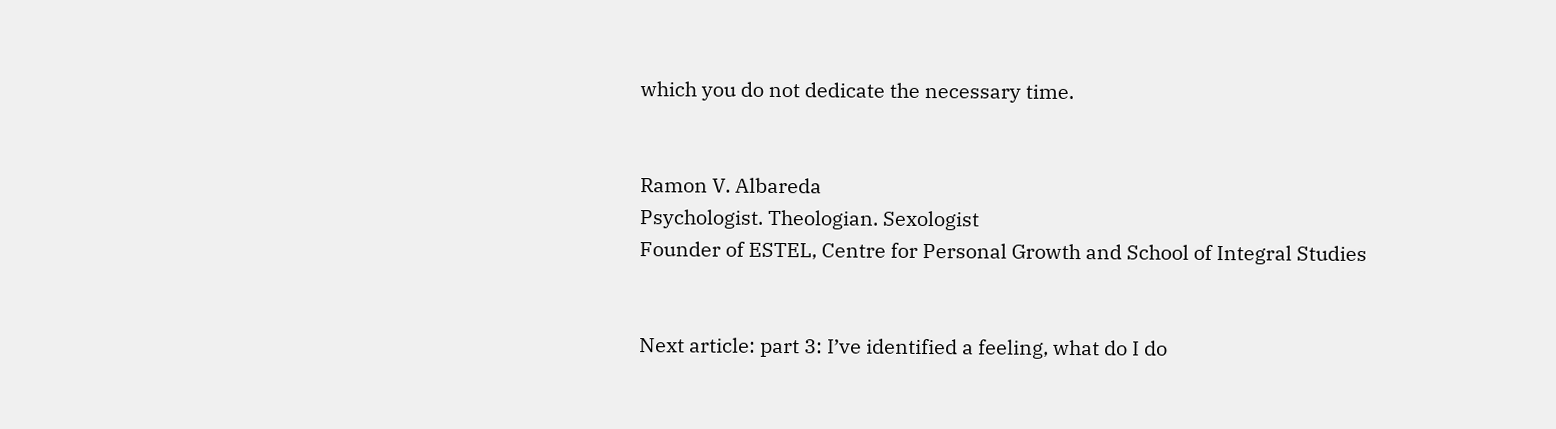which you do not dedicate the necessary time.


Ramon V. Albareda
Psychologist. Theologian. Sexologist
Founder of ESTEL, Centre for Personal Growth and School of Integral Studies


Next article: part 3: I’ve identified a feeling, what do I do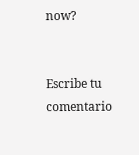now?


Escribe tu comentario